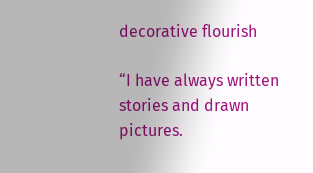decorative flourish

“I have always written stories and drawn pictures.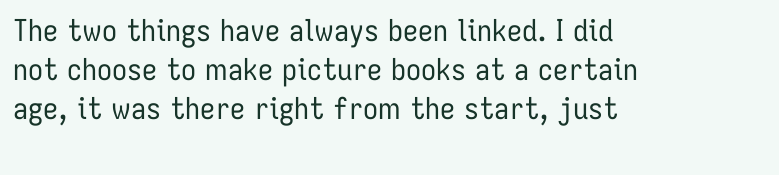The two things have always been linked. I did not choose to make picture books at a certain age, it was there right from the start, just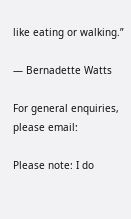like eating or walking.”

— Bernadette Watts

For general enquiries, please email:

Please note: I do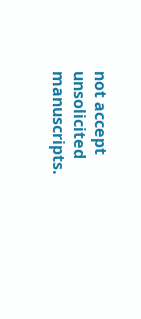not accept unsolicited manuscripts.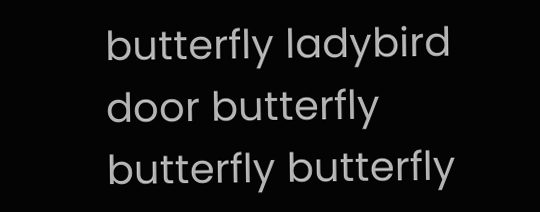butterfly ladybird door butterfly butterfly butterfly